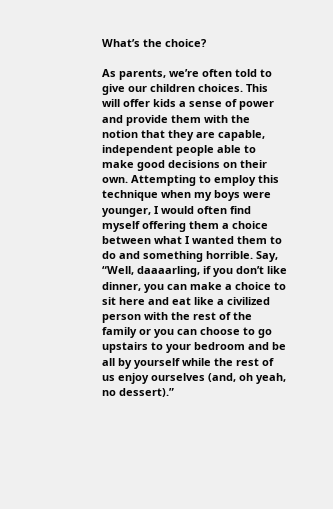What’s the choice?

As parents, we’re often told to give our children choices. This will offer kids a sense of power and provide them with the notion that they are capable, independent people able to make good decisions on their own. Attempting to employ this technique when my boys were younger, I would often find myself offering them a choice between what I wanted them to do and something horrible. Say, “Well, daaaarling, if you don’t like dinner, you can make a choice to sit here and eat like a civilized person with the rest of the family or you can choose to go upstairs to your bedroom and be all by yourself while the rest of us enjoy ourselves (and, oh yeah, no dessert).”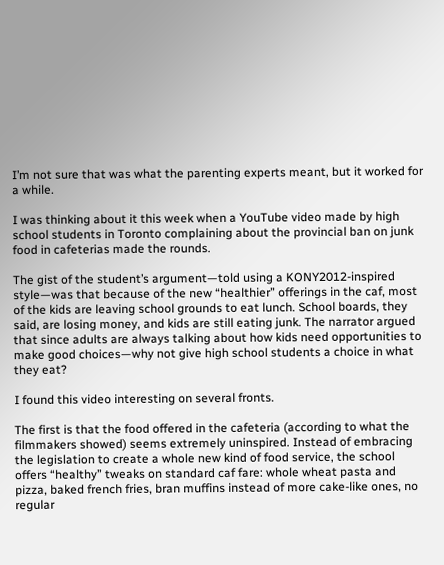I’m not sure that was what the parenting experts meant, but it worked for a while.

I was thinking about it this week when a YouTube video made by high school students in Toronto complaining about the provincial ban on junk food in cafeterias made the rounds.

The gist of the student’s argument—told using a KONY2012-inspired style—was that because of the new “healthier” offerings in the caf, most of the kids are leaving school grounds to eat lunch. School boards, they said, are losing money, and kids are still eating junk. The narrator argued that since adults are always talking about how kids need opportunities to make good choices—why not give high school students a choice in what they eat?

I found this video interesting on several fronts.

The first is that the food offered in the cafeteria (according to what the filmmakers showed) seems extremely uninspired. Instead of embracing the legislation to create a whole new kind of food service, the school offers “healthy” tweaks on standard caf fare: whole wheat pasta and pizza, baked french fries, bran muffins instead of more cake-like ones, no regular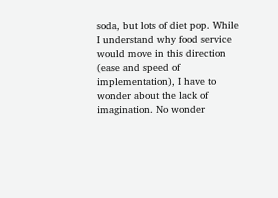soda, but lots of diet pop. While I understand why food service would move in this direction (ease and speed of implementation), I have to wonder about the lack of imagination. No wonder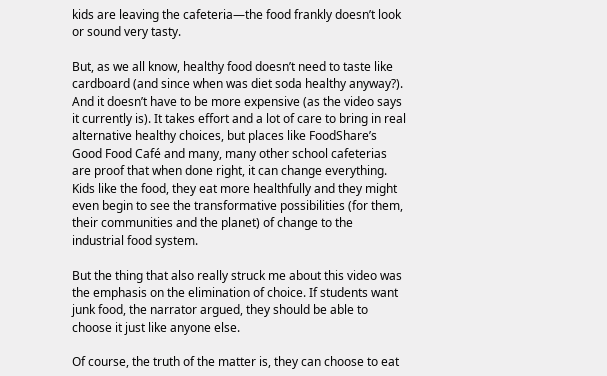kids are leaving the cafeteria—the food frankly doesn’t look or sound very tasty.

But, as we all know, healthy food doesn’t need to taste like cardboard (and since when was diet soda healthy anyway?). And it doesn’t have to be more expensive (as the video says it currently is). It takes effort and a lot of care to bring in real alternative healthy choices, but places like FoodShare’s Good Food Café and many, many other school cafeterias are proof that when done right, it can change everything. Kids like the food, they eat more healthfully and they might even begin to see the transformative possibilities (for them, their communities and the planet) of change to the industrial food system.

But the thing that also really struck me about this video was the emphasis on the elimination of choice. If students want junk food, the narrator argued, they should be able to choose it just like anyone else.

Of course, the truth of the matter is, they can choose to eat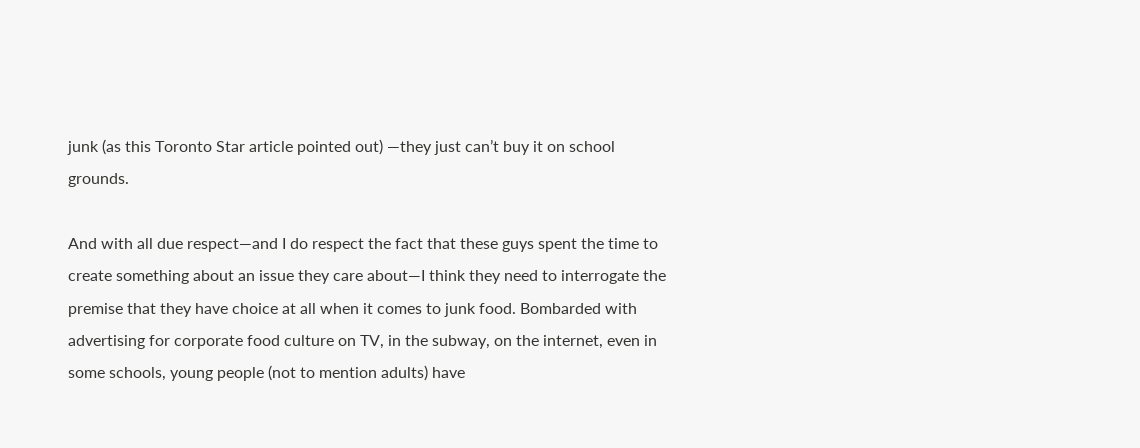junk (as this Toronto Star article pointed out) —they just can’t buy it on school grounds.

And with all due respect—and I do respect the fact that these guys spent the time to create something about an issue they care about—I think they need to interrogate the premise that they have choice at all when it comes to junk food. Bombarded with advertising for corporate food culture on TV, in the subway, on the internet, even in some schools, young people (not to mention adults) have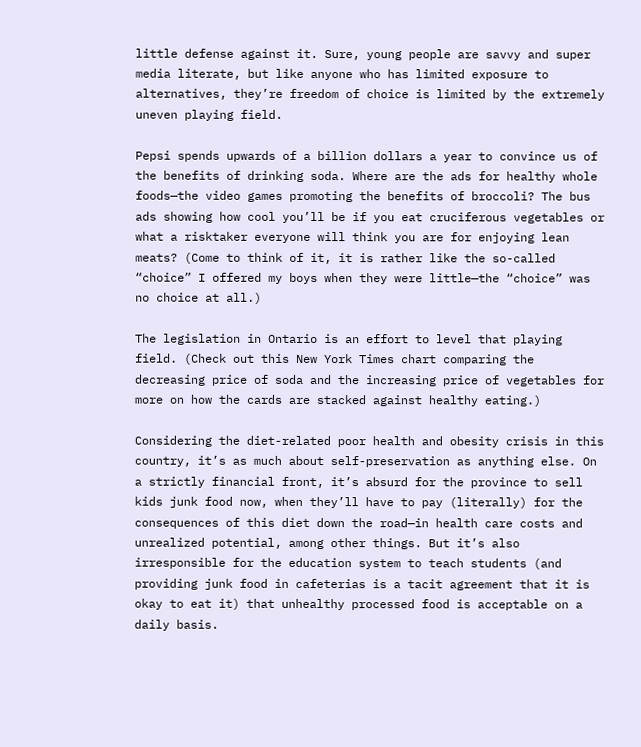little defense against it. Sure, young people are savvy and super media literate, but like anyone who has limited exposure to alternatives, they’re freedom of choice is limited by the extremely uneven playing field.

Pepsi spends upwards of a billion dollars a year to convince us of the benefits of drinking soda. Where are the ads for healthy whole foods—the video games promoting the benefits of broccoli? The bus ads showing how cool you’ll be if you eat cruciferous vegetables or what a risktaker everyone will think you are for enjoying lean meats? (Come to think of it, it is rather like the so-called “choice” I offered my boys when they were little—the “choice” was no choice at all.)

The legislation in Ontario is an effort to level that playing field. (Check out this New York Times chart comparing the decreasing price of soda and the increasing price of vegetables for more on how the cards are stacked against healthy eating.)

Considering the diet-related poor health and obesity crisis in this country, it’s as much about self-preservation as anything else. On a strictly financial front, it’s absurd for the province to sell kids junk food now, when they’ll have to pay (literally) for the consequences of this diet down the road—in health care costs and unrealized potential, among other things. But it’s also irresponsible for the education system to teach students (and providing junk food in cafeterias is a tacit agreement that it is okay to eat it) that unhealthy processed food is acceptable on a daily basis.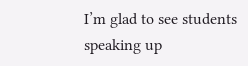I’m glad to see students speaking up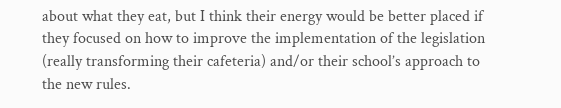about what they eat, but I think their energy would be better placed if they focused on how to improve the implementation of the legislation (really transforming their cafeteria) and/or their school’s approach to the new rules.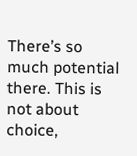There’s so much potential there. This is not about choice,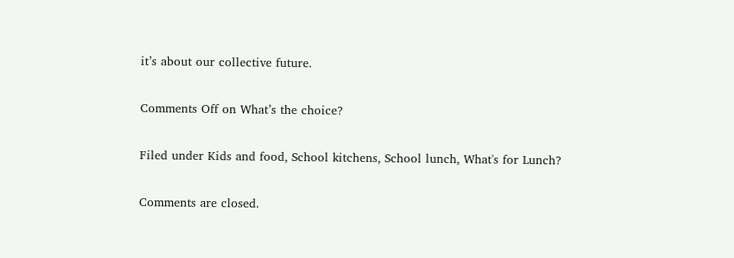it’s about our collective future.

Comments Off on What’s the choice?

Filed under Kids and food, School kitchens, School lunch, What's for Lunch?

Comments are closed.